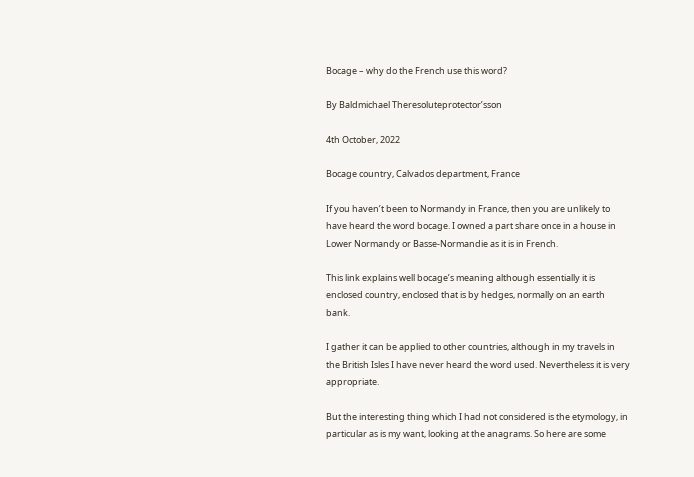Bocage – why do the French use this word?

By Baldmichael Theresoluteprotector’sson

4th October, 2022

Bocage country, Calvados department, France

If you haven’t been to Normandy in France, then you are unlikely to have heard the word bocage. I owned a part share once in a house in Lower Normandy or Basse-Normandie as it is in French.

This link explains well bocage’s meaning although essentially it is enclosed country, enclosed that is by hedges, normally on an earth bank.

I gather it can be applied to other countries, although in my travels in the British Isles I have never heard the word used. Nevertheless it is very appropriate.

But the interesting thing which I had not considered is the etymology, in particular as is my want, looking at the anagrams. So here are some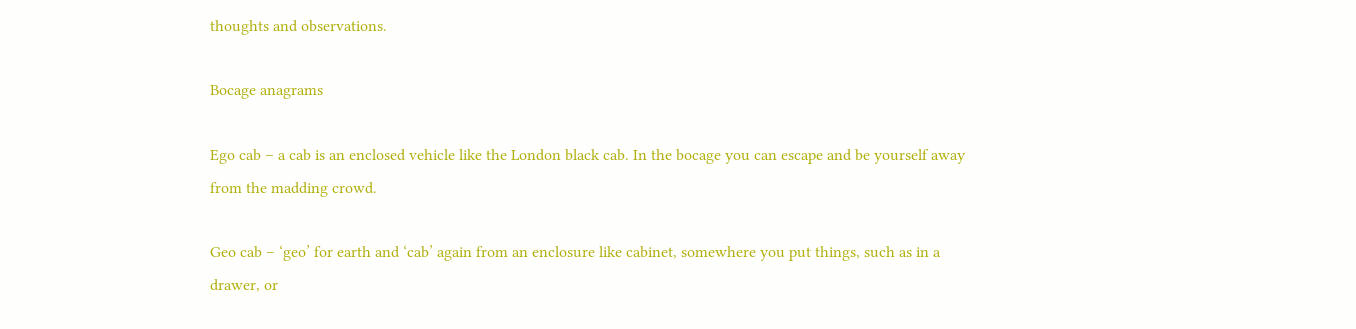thoughts and observations.

Bocage anagrams

Ego cab – a cab is an enclosed vehicle like the London black cab. In the bocage you can escape and be yourself away from the madding crowd.

Geo cab – ‘geo’ for earth and ‘cab’ again from an enclosure like cabinet, somewhere you put things, such as in a drawer, or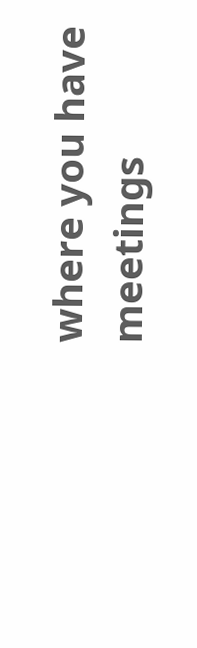where you have meetings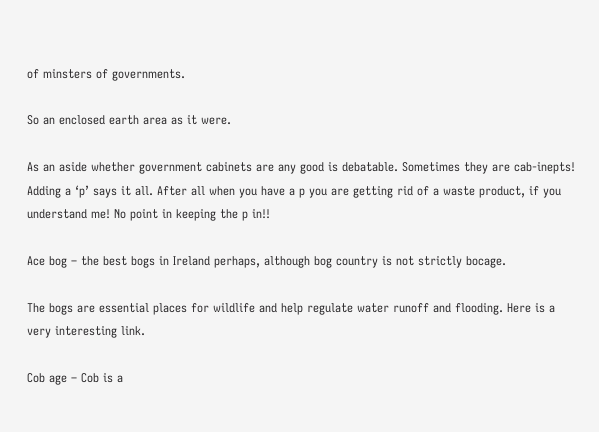of minsters of governments.

So an enclosed earth area as it were.

As an aside whether government cabinets are any good is debatable. Sometimes they are cab-inepts! Adding a ‘p’ says it all. After all when you have a p you are getting rid of a waste product, if you understand me! No point in keeping the p in!!

Ace bog – the best bogs in Ireland perhaps, although bog country is not strictly bocage.

The bogs are essential places for wildlife and help regulate water runoff and flooding. Here is a very interesting link.

Cob age – Cob is a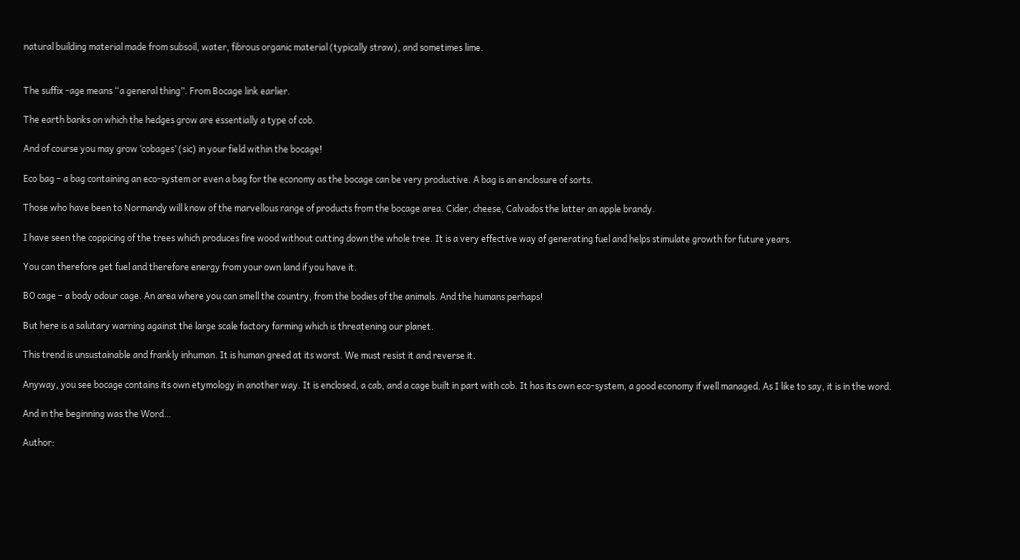natural building material made from subsoil, water, fibrous organic material (typically straw), and sometimes lime.


The suffix -age means “a general thing”. From Bocage link earlier.

The earth banks on which the hedges grow are essentially a type of cob.

And of course you may grow ‘cobages’ (sic) in your field within the bocage!

Eco bag – a bag containing an eco-system or even a bag for the economy as the bocage can be very productive. A bag is an enclosure of sorts.

Those who have been to Normandy will know of the marvellous range of products from the bocage area. Cider, cheese, Calvados the latter an apple brandy.

I have seen the coppicing of the trees which produces fire wood without cutting down the whole tree. It is a very effective way of generating fuel and helps stimulate growth for future years.

You can therefore get fuel and therefore energy from your own land if you have it.

BO cage – a body odour cage. An area where you can smell the country, from the bodies of the animals. And the humans perhaps!

But here is a salutary warning against the large scale factory farming which is threatening our planet.

This trend is unsustainable and frankly inhuman. It is human greed at its worst. We must resist it and reverse it.

Anyway, you see bocage contains its own etymology in another way. It is enclosed, a cab, and a cage built in part with cob. It has its own eco-system, a good economy if well managed. As I like to say, it is in the word.

And in the beginning was the Word…

Author: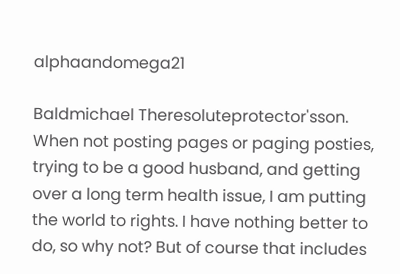alphaandomega21

Baldmichael Theresoluteprotector'sson. When not posting pages or paging posties, trying to be a good husband, and getting over a long term health issue, I am putting the world to rights. I have nothing better to do, so why not? But of course that includes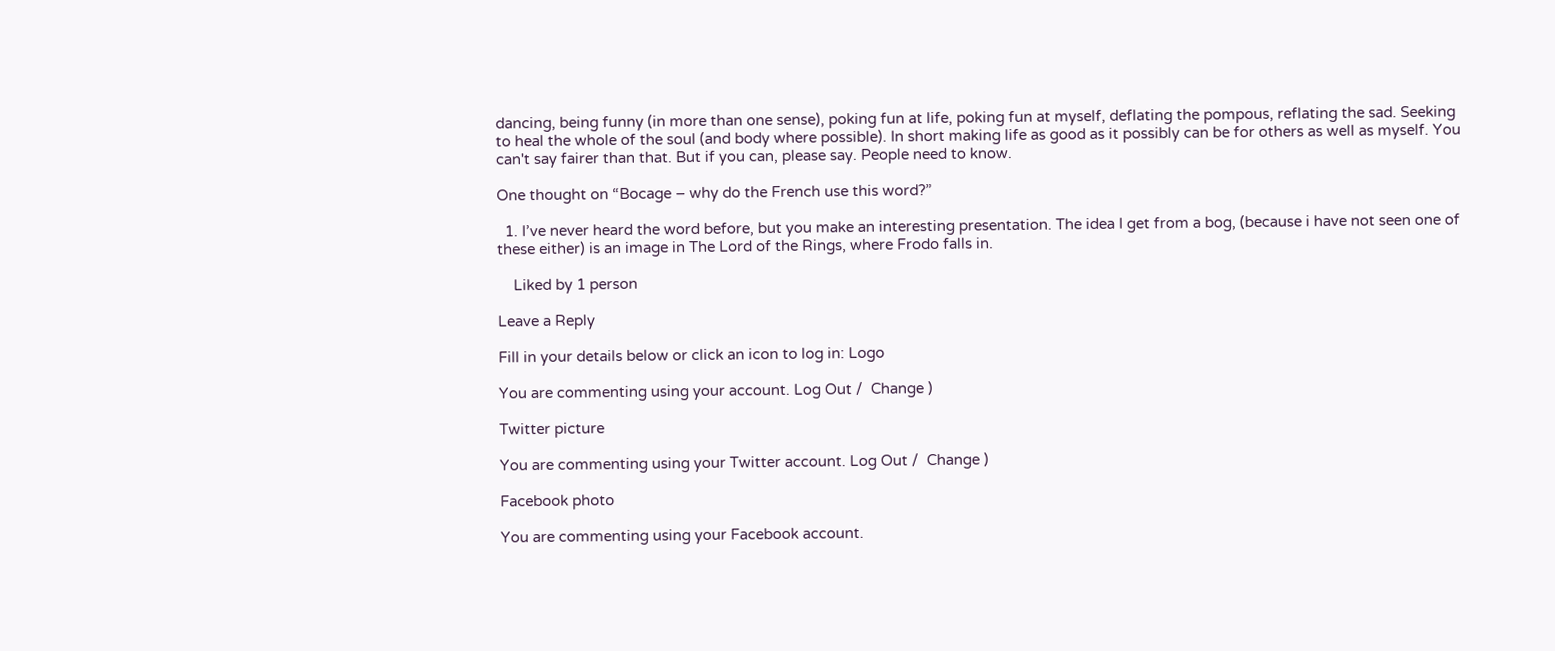dancing, being funny (in more than one sense), poking fun at life, poking fun at myself, deflating the pompous, reflating the sad. Seeking to heal the whole of the soul (and body where possible). In short making life as good as it possibly can be for others as well as myself. You can't say fairer than that. But if you can, please say. People need to know.

One thought on “Bocage – why do the French use this word?”

  1. I’ve never heard the word before, but you make an interesting presentation. The idea I get from a bog, (because i have not seen one of these either) is an image in The Lord of the Rings, where Frodo falls in.

    Liked by 1 person

Leave a Reply

Fill in your details below or click an icon to log in: Logo

You are commenting using your account. Log Out /  Change )

Twitter picture

You are commenting using your Twitter account. Log Out /  Change )

Facebook photo

You are commenting using your Facebook account.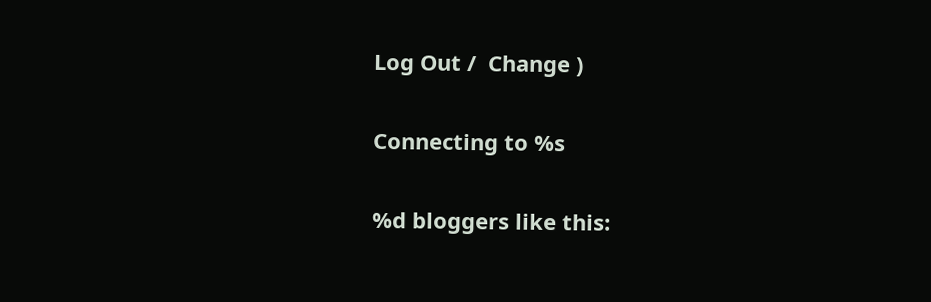Log Out /  Change )

Connecting to %s

%d bloggers like this: